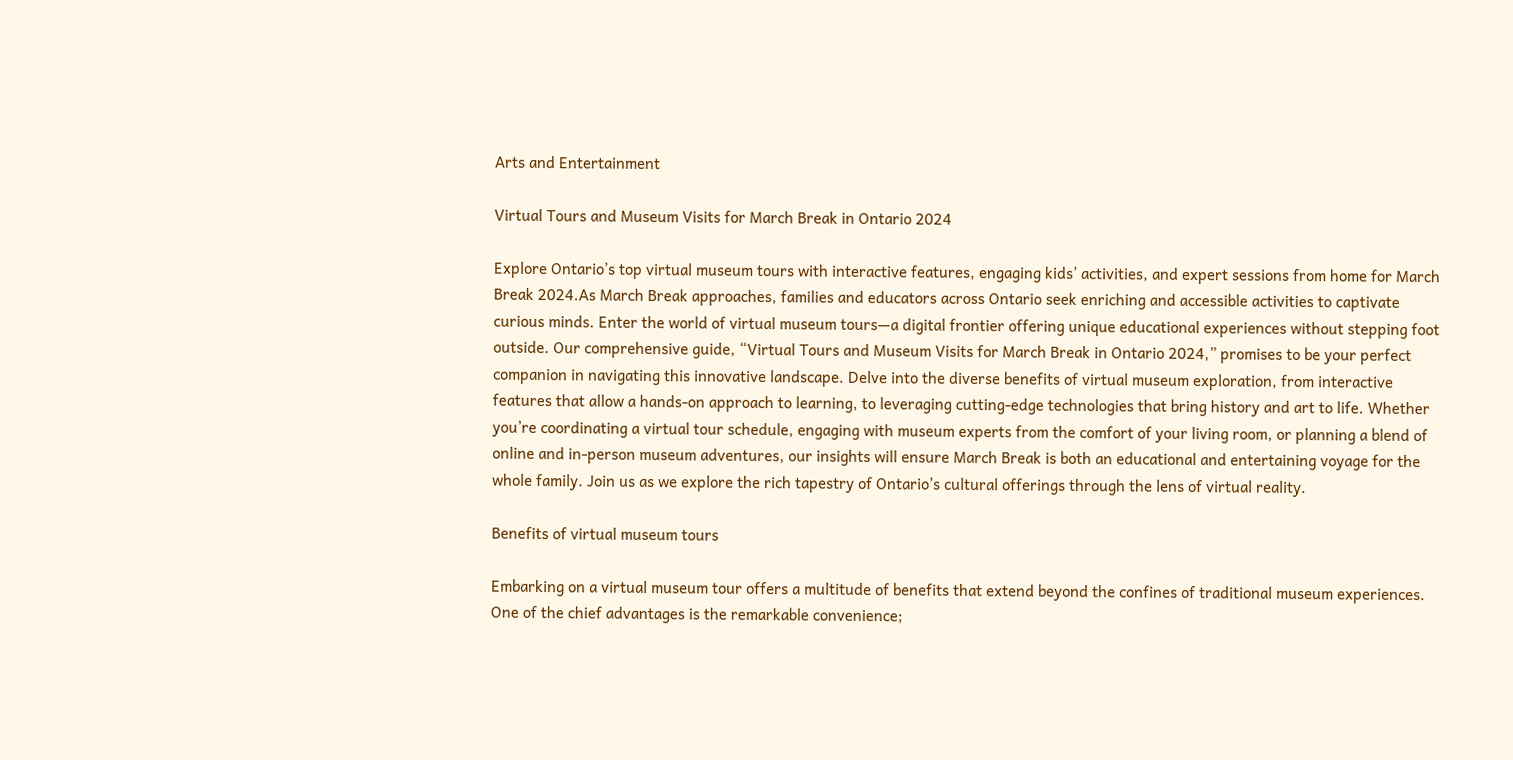Arts and Entertainment

Virtual Tours and Museum Visits for March Break in Ontario 2024

Explore Ontario’s top virtual museum tours with interactive features, engaging kids’ activities, and expert sessions from home for March Break 2024.As March Break approaches, families and educators across Ontario seek enriching and accessible activities to captivate curious minds. Enter the world of virtual museum tours—a digital frontier offering unique educational experiences without stepping foot outside. Our comprehensive guide, “Virtual Tours and Museum Visits for March Break in Ontario 2024,” promises to be your perfect companion in navigating this innovative landscape. Delve into the diverse benefits of virtual museum exploration, from interactive features that allow a hands-on approach to learning, to leveraging cutting-edge technologies that bring history and art to life. Whether you’re coordinating a virtual tour schedule, engaging with museum experts from the comfort of your living room, or planning a blend of online and in-person museum adventures, our insights will ensure March Break is both an educational and entertaining voyage for the whole family. Join us as we explore the rich tapestry of Ontario’s cultural offerings through the lens of virtual reality.

Benefits of virtual museum tours

Embarking on a virtual museum tour offers a multitude of benefits that extend beyond the confines of traditional museum experiences. One of the chief advantages is the remarkable convenience;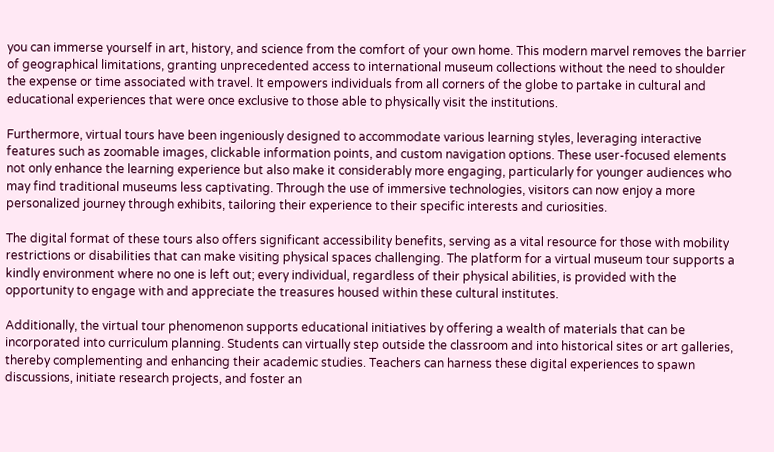you can immerse yourself in art, history, and science from the comfort of your own home. This modern marvel removes the barrier of geographical limitations, granting unprecedented access to international museum collections without the need to shoulder the expense or time associated with travel. It empowers individuals from all corners of the globe to partake in cultural and educational experiences that were once exclusive to those able to physically visit the institutions.

Furthermore, virtual tours have been ingeniously designed to accommodate various learning styles, leveraging interactive features such as zoomable images, clickable information points, and custom navigation options. These user-focused elements not only enhance the learning experience but also make it considerably more engaging, particularly for younger audiences who may find traditional museums less captivating. Through the use of immersive technologies, visitors can now enjoy a more personalized journey through exhibits, tailoring their experience to their specific interests and curiosities.

The digital format of these tours also offers significant accessibility benefits, serving as a vital resource for those with mobility restrictions or disabilities that can make visiting physical spaces challenging. The platform for a virtual museum tour supports a kindly environment where no one is left out; every individual, regardless of their physical abilities, is provided with the opportunity to engage with and appreciate the treasures housed within these cultural institutes.

Additionally, the virtual tour phenomenon supports educational initiatives by offering a wealth of materials that can be incorporated into curriculum planning. Students can virtually step outside the classroom and into historical sites or art galleries, thereby complementing and enhancing their academic studies. Teachers can harness these digital experiences to spawn discussions, initiate research projects, and foster an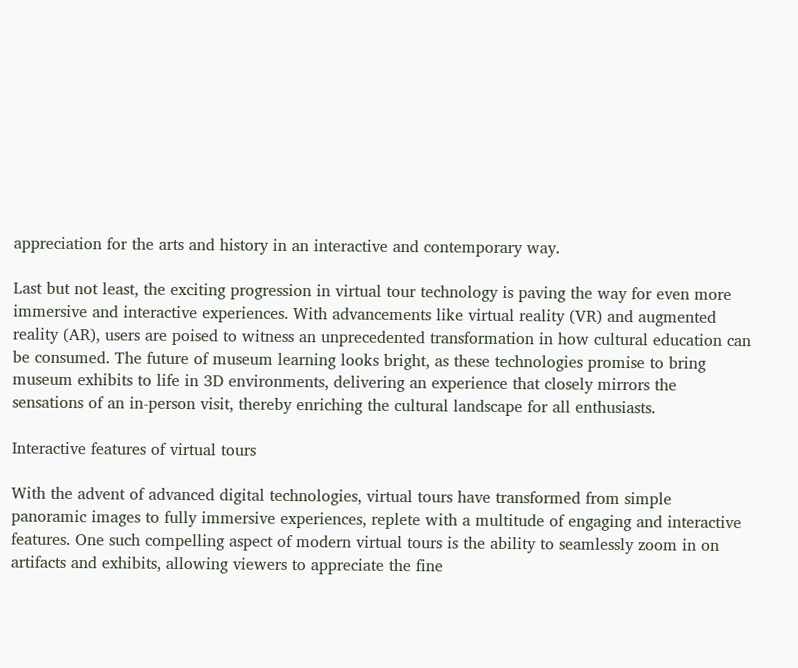appreciation for the arts and history in an interactive and contemporary way.

Last but not least, the exciting progression in virtual tour technology is paving the way for even more immersive and interactive experiences. With advancements like virtual reality (VR) and augmented reality (AR), users are poised to witness an unprecedented transformation in how cultural education can be consumed. The future of museum learning looks bright, as these technologies promise to bring museum exhibits to life in 3D environments, delivering an experience that closely mirrors the sensations of an in-person visit, thereby enriching the cultural landscape for all enthusiasts.

Interactive features of virtual tours

With the advent of advanced digital technologies, virtual tours have transformed from simple panoramic images to fully immersive experiences, replete with a multitude of engaging and interactive features. One such compelling aspect of modern virtual tours is the ability to seamlessly zoom in on artifacts and exhibits, allowing viewers to appreciate the fine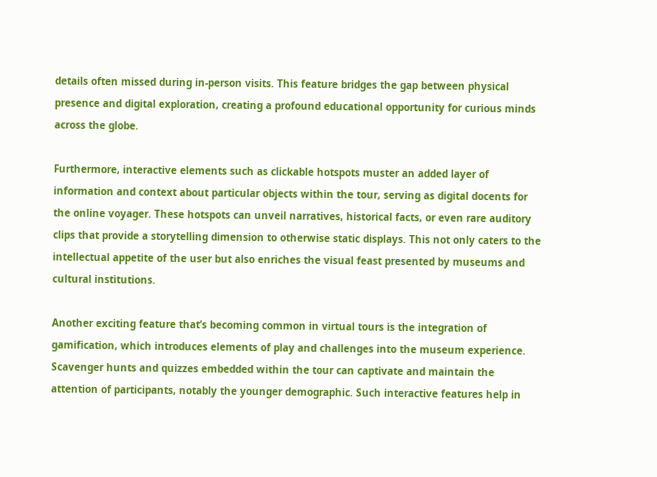details often missed during in-person visits. This feature bridges the gap between physical presence and digital exploration, creating a profound educational opportunity for curious minds across the globe.

Furthermore, interactive elements such as clickable hotspots muster an added layer of information and context about particular objects within the tour, serving as digital docents for the online voyager. These hotspots can unveil narratives, historical facts, or even rare auditory clips that provide a storytelling dimension to otherwise static displays. This not only caters to the intellectual appetite of the user but also enriches the visual feast presented by museums and cultural institutions.

Another exciting feature that’s becoming common in virtual tours is the integration of gamification, which introduces elements of play and challenges into the museum experience. Scavenger hunts and quizzes embedded within the tour can captivate and maintain the attention of participants, notably the younger demographic. Such interactive features help in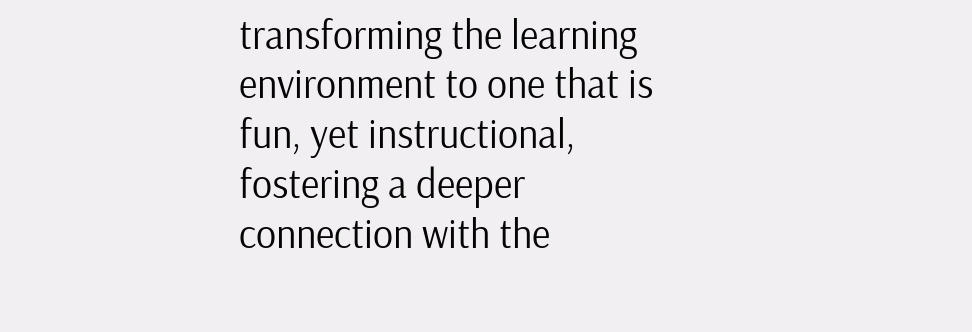transforming the learning environment to one that is fun, yet instructional, fostering a deeper connection with the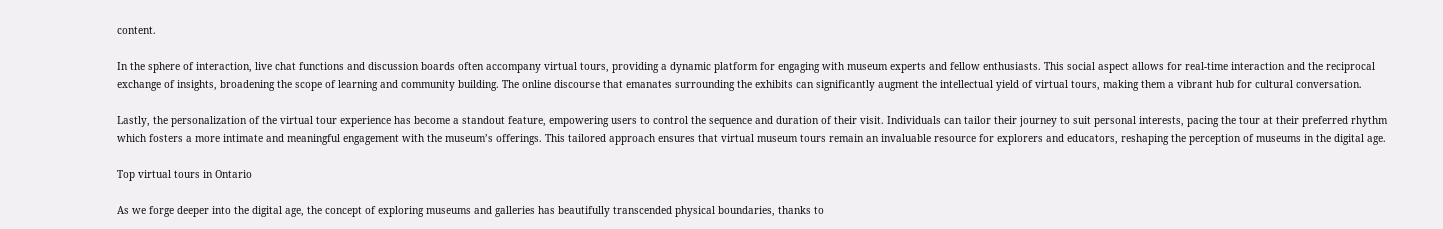content.

In the sphere of interaction, live chat functions and discussion boards often accompany virtual tours, providing a dynamic platform for engaging with museum experts and fellow enthusiasts. This social aspect allows for real-time interaction and the reciprocal exchange of insights, broadening the scope of learning and community building. The online discourse that emanates surrounding the exhibits can significantly augment the intellectual yield of virtual tours, making them a vibrant hub for cultural conversation.

Lastly, the personalization of the virtual tour experience has become a standout feature, empowering users to control the sequence and duration of their visit. Individuals can tailor their journey to suit personal interests, pacing the tour at their preferred rhythm which fosters a more intimate and meaningful engagement with the museum’s offerings. This tailored approach ensures that virtual museum tours remain an invaluable resource for explorers and educators, reshaping the perception of museums in the digital age.

Top virtual tours in Ontario

As we forge deeper into the digital age, the concept of exploring museums and galleries has beautifully transcended physical boundaries, thanks to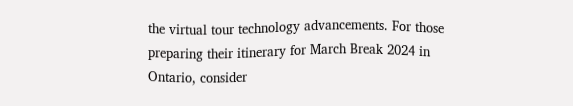the virtual tour technology advancements. For those preparing their itinerary for March Break 2024 in Ontario, consider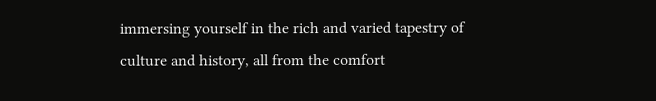immersing yourself in the rich and varied tapestry of culture and history, all from the comfort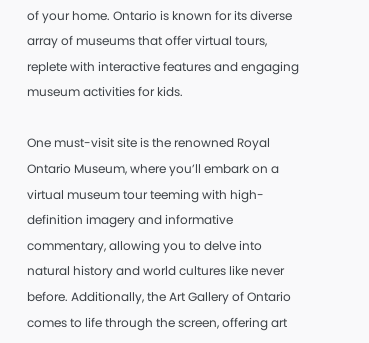of your home. Ontario is known for its diverse array of museums that offer virtual tours, replete with interactive features and engaging museum activities for kids.

One must-visit site is the renowned Royal Ontario Museum, where you’ll embark on a virtual museum tour teeming with high-definition imagery and informative commentary, allowing you to delve into natural history and world cultures like never before. Additionally, the Art Gallery of Ontario comes to life through the screen, offering art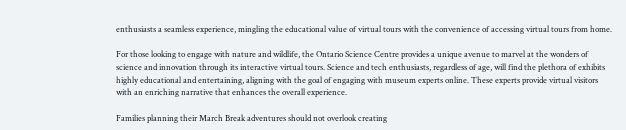enthusiasts a seamless experience, mingling the educational value of virtual tours with the convenience of accessing virtual tours from home.

For those looking to engage with nature and wildlife, the Ontario Science Centre provides a unique avenue to marvel at the wonders of science and innovation through its interactive virtual tours. Science and tech enthusiasts, regardless of age, will find the plethora of exhibits highly educational and entertaining, aligning with the goal of engaging with museum experts online. These experts provide virtual visitors with an enriching narrative that enhances the overall experience.

Families planning their March Break adventures should not overlook creating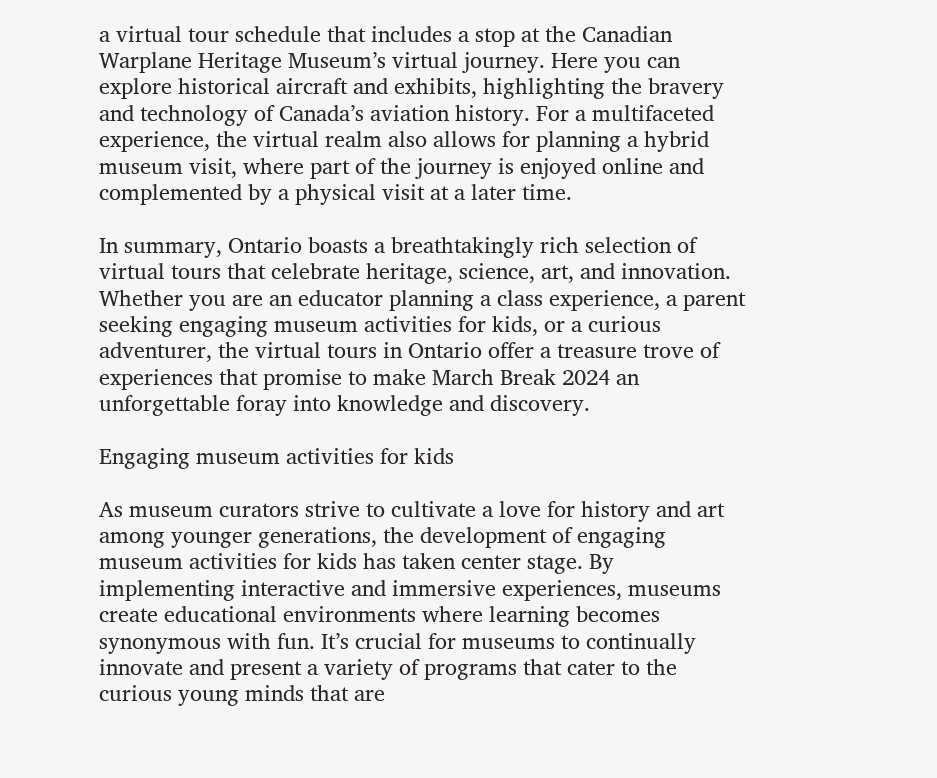a virtual tour schedule that includes a stop at the Canadian Warplane Heritage Museum’s virtual journey. Here you can explore historical aircraft and exhibits, highlighting the bravery and technology of Canada’s aviation history. For a multifaceted experience, the virtual realm also allows for planning a hybrid museum visit, where part of the journey is enjoyed online and complemented by a physical visit at a later time.

In summary, Ontario boasts a breathtakingly rich selection of virtual tours that celebrate heritage, science, art, and innovation. Whether you are an educator planning a class experience, a parent seeking engaging museum activities for kids, or a curious adventurer, the virtual tours in Ontario offer a treasure trove of experiences that promise to make March Break 2024 an unforgettable foray into knowledge and discovery.

Engaging museum activities for kids

As museum curators strive to cultivate a love for history and art among younger generations, the development of engaging museum activities for kids has taken center stage. By implementing interactive and immersive experiences, museums create educational environments where learning becomes synonymous with fun. It’s crucial for museums to continually innovate and present a variety of programs that cater to the curious young minds that are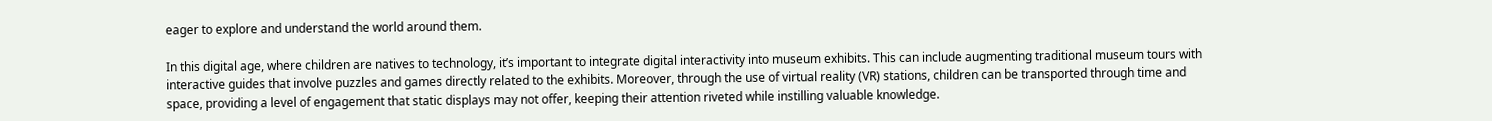eager to explore and understand the world around them.

In this digital age, where children are natives to technology, it’s important to integrate digital interactivity into museum exhibits. This can include augmenting traditional museum tours with interactive guides that involve puzzles and games directly related to the exhibits. Moreover, through the use of virtual reality (VR) stations, children can be transported through time and space, providing a level of engagement that static displays may not offer, keeping their attention riveted while instilling valuable knowledge.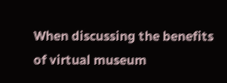When discussing the benefits of virtual museum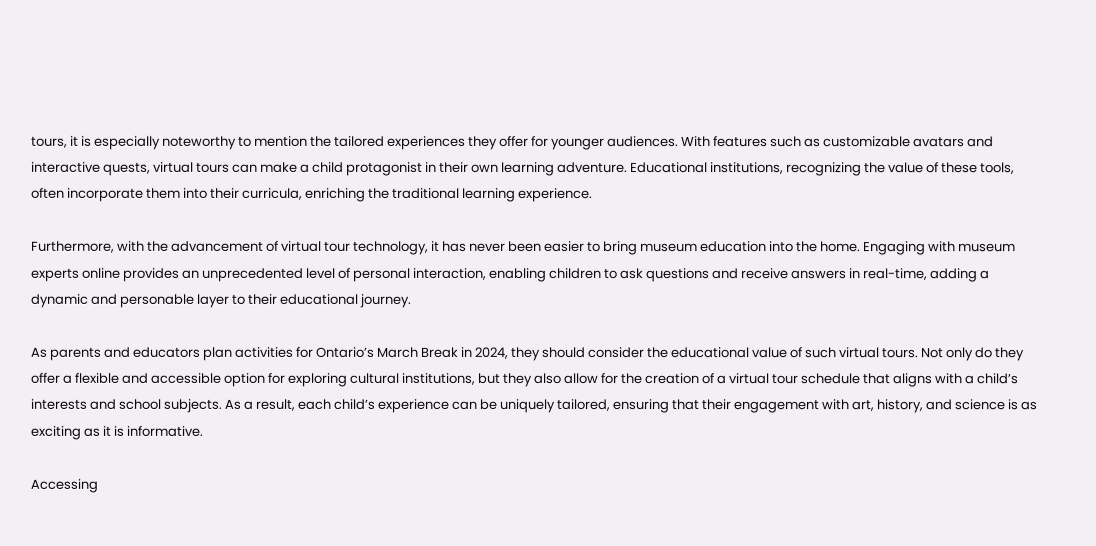tours, it is especially noteworthy to mention the tailored experiences they offer for younger audiences. With features such as customizable avatars and interactive quests, virtual tours can make a child protagonist in their own learning adventure. Educational institutions, recognizing the value of these tools, often incorporate them into their curricula, enriching the traditional learning experience.

Furthermore, with the advancement of virtual tour technology, it has never been easier to bring museum education into the home. Engaging with museum experts online provides an unprecedented level of personal interaction, enabling children to ask questions and receive answers in real-time, adding a dynamic and personable layer to their educational journey.

As parents and educators plan activities for Ontario’s March Break in 2024, they should consider the educational value of such virtual tours. Not only do they offer a flexible and accessible option for exploring cultural institutions, but they also allow for the creation of a virtual tour schedule that aligns with a child’s interests and school subjects. As a result, each child’s experience can be uniquely tailored, ensuring that their engagement with art, history, and science is as exciting as it is informative.

Accessing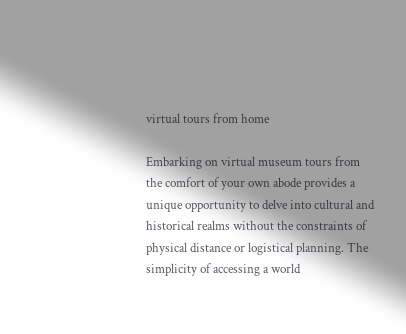virtual tours from home

Embarking on virtual museum tours from the comfort of your own abode provides a unique opportunity to delve into cultural and historical realms without the constraints of physical distance or logistical planning. The simplicity of accessing a world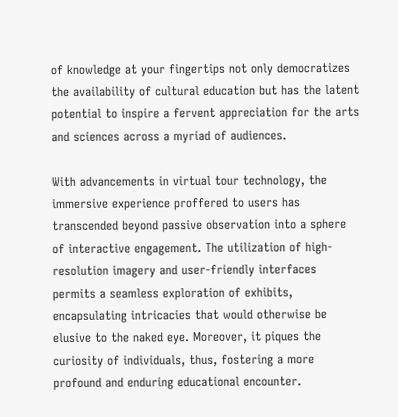of knowledge at your fingertips not only democratizes the availability of cultural education but has the latent potential to inspire a fervent appreciation for the arts and sciences across a myriad of audiences.

With advancements in virtual tour technology, the immersive experience proffered to users has transcended beyond passive observation into a sphere of interactive engagement. The utilization of high-resolution imagery and user-friendly interfaces permits a seamless exploration of exhibits, encapsulating intricacies that would otherwise be elusive to the naked eye. Moreover, it piques the curiosity of individuals, thus, fostering a more profound and enduring educational encounter.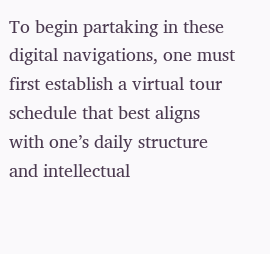To begin partaking in these digital navigations, one must first establish a virtual tour schedule that best aligns with one’s daily structure and intellectual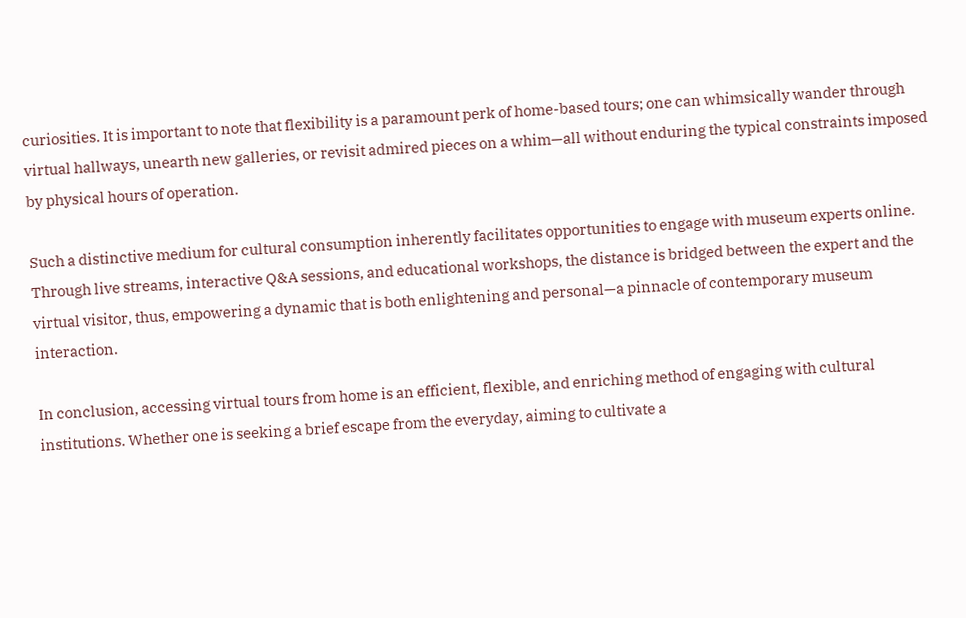curiosities. It is important to note that flexibility is a paramount perk of home-based tours; one can whimsically wander through virtual hallways, unearth new galleries, or revisit admired pieces on a whim—all without enduring the typical constraints imposed by physical hours of operation.

Such a distinctive medium for cultural consumption inherently facilitates opportunities to engage with museum experts online. Through live streams, interactive Q&A sessions, and educational workshops, the distance is bridged between the expert and the virtual visitor, thus, empowering a dynamic that is both enlightening and personal—a pinnacle of contemporary museum interaction.

In conclusion, accessing virtual tours from home is an efficient, flexible, and enriching method of engaging with cultural institutions. Whether one is seeking a brief escape from the everyday, aiming to cultivate a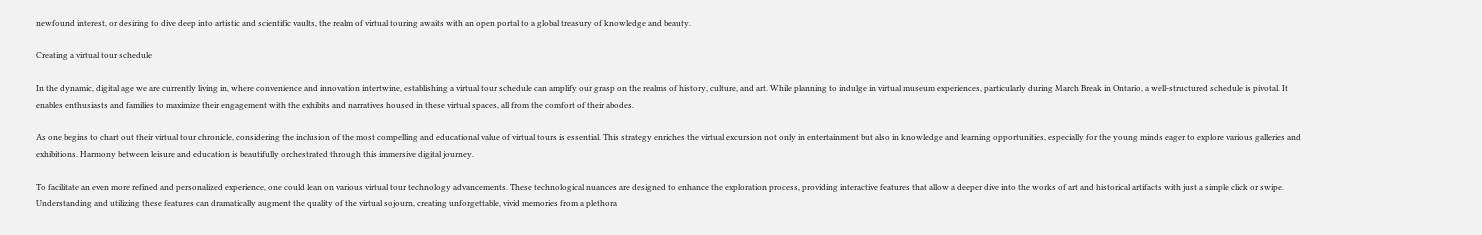newfound interest, or desiring to dive deep into artistic and scientific vaults, the realm of virtual touring awaits with an open portal to a global treasury of knowledge and beauty.

Creating a virtual tour schedule

In the dynamic, digital age we are currently living in, where convenience and innovation intertwine, establishing a virtual tour schedule can amplify our grasp on the realms of history, culture, and art. While planning to indulge in virtual museum experiences, particularly during March Break in Ontario, a well-structured schedule is pivotal. It enables enthusiasts and families to maximize their engagement with the exhibits and narratives housed in these virtual spaces, all from the comfort of their abodes.

As one begins to chart out their virtual tour chronicle, considering the inclusion of the most compelling and educational value of virtual tours is essential. This strategy enriches the virtual excursion not only in entertainment but also in knowledge and learning opportunities, especially for the young minds eager to explore various galleries and exhibitions. Harmony between leisure and education is beautifully orchestrated through this immersive digital journey.

To facilitate an even more refined and personalized experience, one could lean on various virtual tour technology advancements. These technological nuances are designed to enhance the exploration process, providing interactive features that allow a deeper dive into the works of art and historical artifacts with just a simple click or swipe. Understanding and utilizing these features can dramatically augment the quality of the virtual sojourn, creating unforgettable, vivid memories from a plethora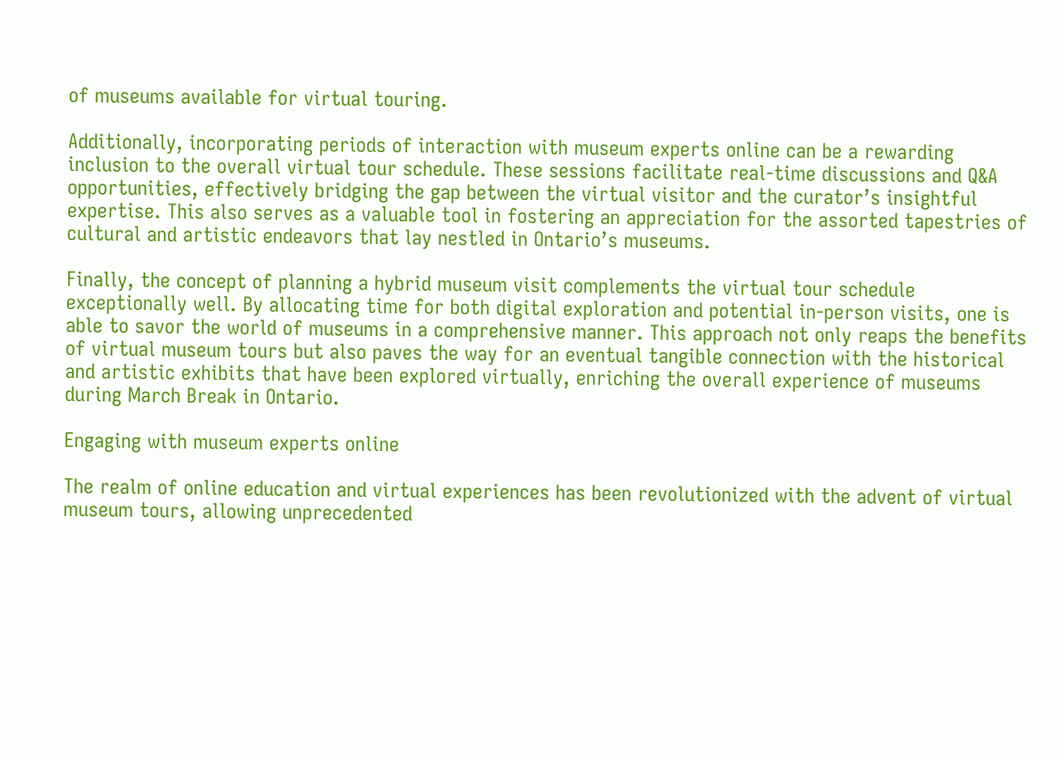of museums available for virtual touring.

Additionally, incorporating periods of interaction with museum experts online can be a rewarding inclusion to the overall virtual tour schedule. These sessions facilitate real-time discussions and Q&A opportunities, effectively bridging the gap between the virtual visitor and the curator’s insightful expertise. This also serves as a valuable tool in fostering an appreciation for the assorted tapestries of cultural and artistic endeavors that lay nestled in Ontario’s museums.

Finally, the concept of planning a hybrid museum visit complements the virtual tour schedule exceptionally well. By allocating time for both digital exploration and potential in-person visits, one is able to savor the world of museums in a comprehensive manner. This approach not only reaps the benefits of virtual museum tours but also paves the way for an eventual tangible connection with the historical and artistic exhibits that have been explored virtually, enriching the overall experience of museums during March Break in Ontario.

Engaging with museum experts online

The realm of online education and virtual experiences has been revolutionized with the advent of virtual museum tours, allowing unprecedented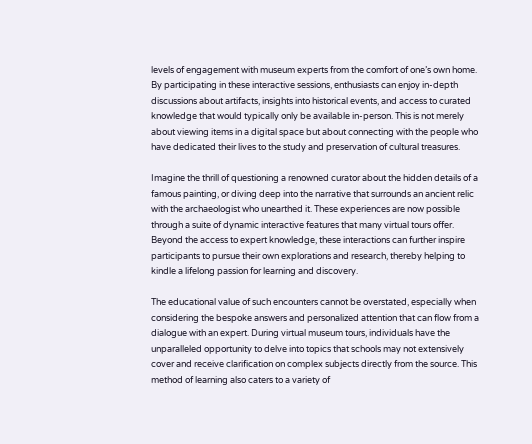levels of engagement with museum experts from the comfort of one’s own home. By participating in these interactive sessions, enthusiasts can enjoy in-depth discussions about artifacts, insights into historical events, and access to curated knowledge that would typically only be available in-person. This is not merely about viewing items in a digital space but about connecting with the people who have dedicated their lives to the study and preservation of cultural treasures.

Imagine the thrill of questioning a renowned curator about the hidden details of a famous painting, or diving deep into the narrative that surrounds an ancient relic with the archaeologist who unearthed it. These experiences are now possible through a suite of dynamic interactive features that many virtual tours offer. Beyond the access to expert knowledge, these interactions can further inspire participants to pursue their own explorations and research, thereby helping to kindle a lifelong passion for learning and discovery.

The educational value of such encounters cannot be overstated, especially when considering the bespoke answers and personalized attention that can flow from a dialogue with an expert. During virtual museum tours, individuals have the unparalleled opportunity to delve into topics that schools may not extensively cover and receive clarification on complex subjects directly from the source. This method of learning also caters to a variety of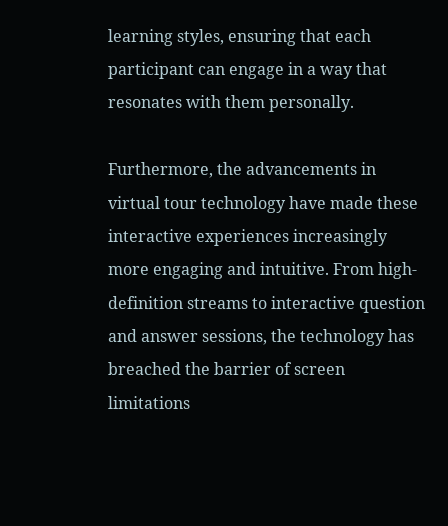learning styles, ensuring that each participant can engage in a way that resonates with them personally.

Furthermore, the advancements in virtual tour technology have made these interactive experiences increasingly more engaging and intuitive. From high-definition streams to interactive question and answer sessions, the technology has breached the barrier of screen limitations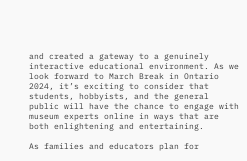and created a gateway to a genuinely interactive educational environment. As we look forward to March Break in Ontario 2024, it’s exciting to consider that students, hobbyists, and the general public will have the chance to engage with museum experts online in ways that are both enlightening and entertaining.

As families and educators plan for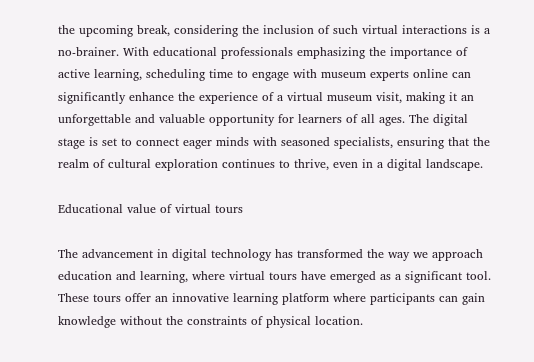the upcoming break, considering the inclusion of such virtual interactions is a no-brainer. With educational professionals emphasizing the importance of active learning, scheduling time to engage with museum experts online can significantly enhance the experience of a virtual museum visit, making it an unforgettable and valuable opportunity for learners of all ages. The digital stage is set to connect eager minds with seasoned specialists, ensuring that the realm of cultural exploration continues to thrive, even in a digital landscape.

Educational value of virtual tours

The advancement in digital technology has transformed the way we approach education and learning, where virtual tours have emerged as a significant tool. These tours offer an innovative learning platform where participants can gain knowledge without the constraints of physical location.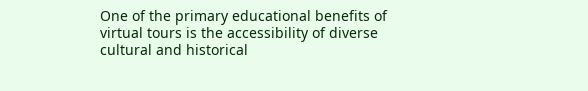One of the primary educational benefits of virtual tours is the accessibility of diverse cultural and historical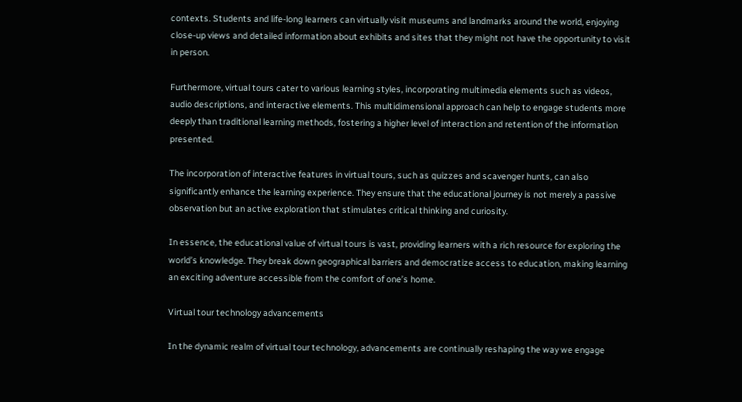contexts. Students and life-long learners can virtually visit museums and landmarks around the world, enjoying close-up views and detailed information about exhibits and sites that they might not have the opportunity to visit in person.

Furthermore, virtual tours cater to various learning styles, incorporating multimedia elements such as videos, audio descriptions, and interactive elements. This multidimensional approach can help to engage students more deeply than traditional learning methods, fostering a higher level of interaction and retention of the information presented.

The incorporation of interactive features in virtual tours, such as quizzes and scavenger hunts, can also significantly enhance the learning experience. They ensure that the educational journey is not merely a passive observation but an active exploration that stimulates critical thinking and curiosity.

In essence, the educational value of virtual tours is vast, providing learners with a rich resource for exploring the world’s knowledge. They break down geographical barriers and democratize access to education, making learning an exciting adventure accessible from the comfort of one’s home.

Virtual tour technology advancements

In the dynamic realm of virtual tour technology, advancements are continually reshaping the way we engage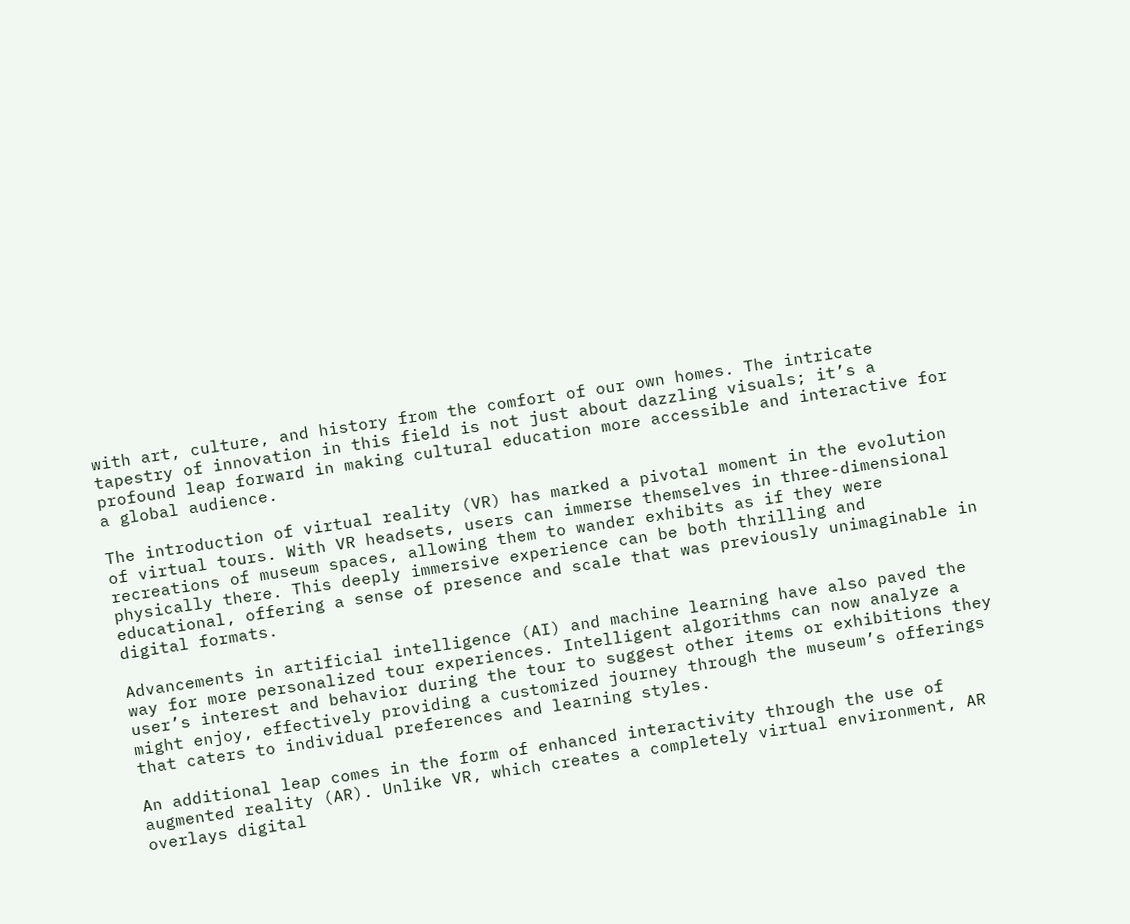with art, culture, and history from the comfort of our own homes. The intricate tapestry of innovation in this field is not just about dazzling visuals; it’s a profound leap forward in making cultural education more accessible and interactive for a global audience.

The introduction of virtual reality (VR) has marked a pivotal moment in the evolution of virtual tours. With VR headsets, users can immerse themselves in three-dimensional recreations of museum spaces, allowing them to wander exhibits as if they were physically there. This deeply immersive experience can be both thrilling and educational, offering a sense of presence and scale that was previously unimaginable in digital formats.

Advancements in artificial intelligence (AI) and machine learning have also paved the way for more personalized tour experiences. Intelligent algorithms can now analyze a user’s interest and behavior during the tour to suggest other items or exhibitions they might enjoy, effectively providing a customized journey through the museum’s offerings that caters to individual preferences and learning styles.

An additional leap comes in the form of enhanced interactivity through the use of augmented reality (AR). Unlike VR, which creates a completely virtual environment, AR overlays digital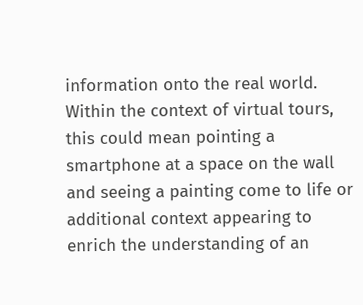information onto the real world. Within the context of virtual tours, this could mean pointing a smartphone at a space on the wall and seeing a painting come to life or additional context appearing to enrich the understanding of an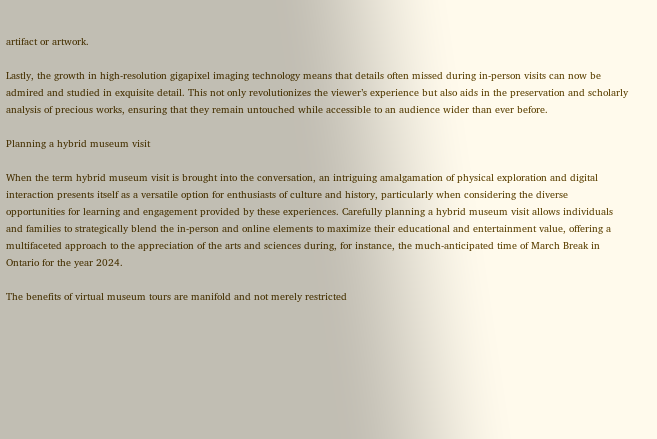artifact or artwork.

Lastly, the growth in high-resolution gigapixel imaging technology means that details often missed during in-person visits can now be admired and studied in exquisite detail. This not only revolutionizes the viewer’s experience but also aids in the preservation and scholarly analysis of precious works, ensuring that they remain untouched while accessible to an audience wider than ever before.

Planning a hybrid museum visit

When the term hybrid museum visit is brought into the conversation, an intriguing amalgamation of physical exploration and digital interaction presents itself as a versatile option for enthusiasts of culture and history, particularly when considering the diverse opportunities for learning and engagement provided by these experiences. Carefully planning a hybrid museum visit allows individuals and families to strategically blend the in-person and online elements to maximize their educational and entertainment value, offering a multifaceted approach to the appreciation of the arts and sciences during, for instance, the much-anticipated time of March Break in Ontario for the year 2024.

The benefits of virtual museum tours are manifold and not merely restricted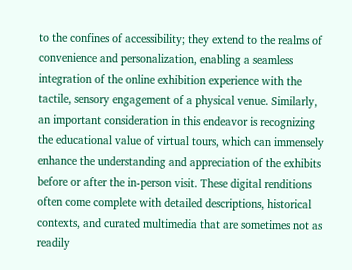to the confines of accessibility; they extend to the realms of convenience and personalization, enabling a seamless integration of the online exhibition experience with the tactile, sensory engagement of a physical venue. Similarly, an important consideration in this endeavor is recognizing the educational value of virtual tours, which can immensely enhance the understanding and appreciation of the exhibits before or after the in-person visit. These digital renditions often come complete with detailed descriptions, historical contexts, and curated multimedia that are sometimes not as readily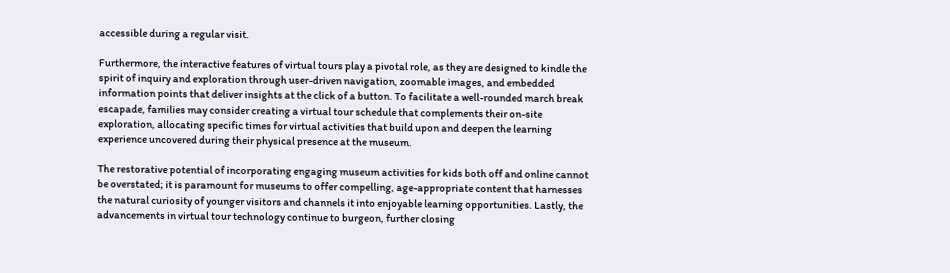accessible during a regular visit.

Furthermore, the interactive features of virtual tours play a pivotal role, as they are designed to kindle the spirit of inquiry and exploration through user-driven navigation, zoomable images, and embedded information points that deliver insights at the click of a button. To facilitate a well-rounded march break escapade, families may consider creating a virtual tour schedule that complements their on-site exploration, allocating specific times for virtual activities that build upon and deepen the learning experience uncovered during their physical presence at the museum.

The restorative potential of incorporating engaging museum activities for kids both off and online cannot be overstated; it is paramount for museums to offer compelling, age-appropriate content that harnesses the natural curiosity of younger visitors and channels it into enjoyable learning opportunities. Lastly, the advancements in virtual tour technology continue to burgeon, further closing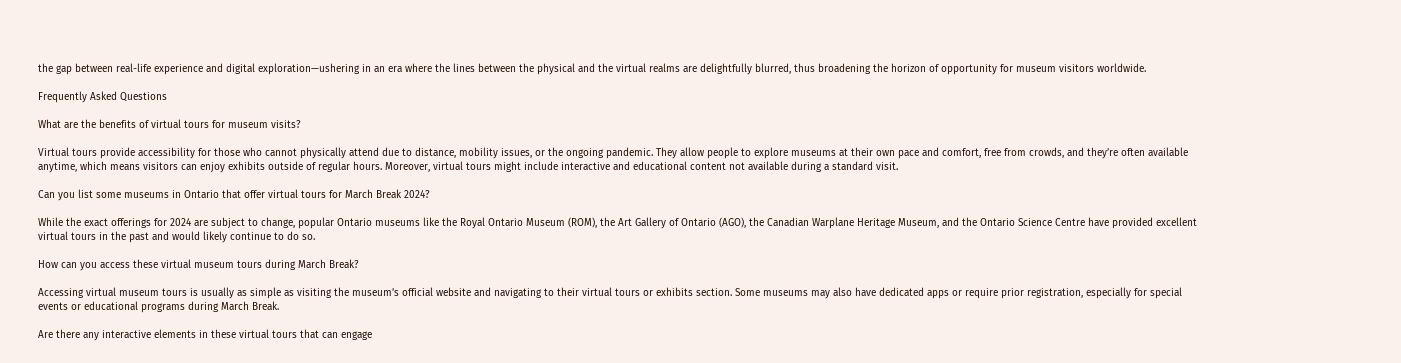the gap between real-life experience and digital exploration—ushering in an era where the lines between the physical and the virtual realms are delightfully blurred, thus broadening the horizon of opportunity for museum visitors worldwide.

Frequently Asked Questions

What are the benefits of virtual tours for museum visits?

Virtual tours provide accessibility for those who cannot physically attend due to distance, mobility issues, or the ongoing pandemic. They allow people to explore museums at their own pace and comfort, free from crowds, and they’re often available anytime, which means visitors can enjoy exhibits outside of regular hours. Moreover, virtual tours might include interactive and educational content not available during a standard visit.

Can you list some museums in Ontario that offer virtual tours for March Break 2024?

While the exact offerings for 2024 are subject to change, popular Ontario museums like the Royal Ontario Museum (ROM), the Art Gallery of Ontario (AGO), the Canadian Warplane Heritage Museum, and the Ontario Science Centre have provided excellent virtual tours in the past and would likely continue to do so.

How can you access these virtual museum tours during March Break?

Accessing virtual museum tours is usually as simple as visiting the museum’s official website and navigating to their virtual tours or exhibits section. Some museums may also have dedicated apps or require prior registration, especially for special events or educational programs during March Break.

Are there any interactive elements in these virtual tours that can engage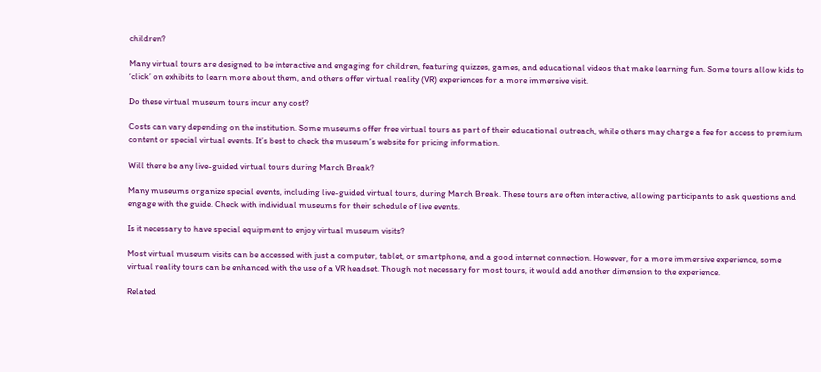children?

Many virtual tours are designed to be interactive and engaging for children, featuring quizzes, games, and educational videos that make learning fun. Some tours allow kids to ‘click’ on exhibits to learn more about them, and others offer virtual reality (VR) experiences for a more immersive visit.

Do these virtual museum tours incur any cost?

Costs can vary depending on the institution. Some museums offer free virtual tours as part of their educational outreach, while others may charge a fee for access to premium content or special virtual events. It’s best to check the museum’s website for pricing information.

Will there be any live-guided virtual tours during March Break?

Many museums organize special events, including live-guided virtual tours, during March Break. These tours are often interactive, allowing participants to ask questions and engage with the guide. Check with individual museums for their schedule of live events.

Is it necessary to have special equipment to enjoy virtual museum visits?

Most virtual museum visits can be accessed with just a computer, tablet, or smartphone, and a good internet connection. However, for a more immersive experience, some virtual reality tours can be enhanced with the use of a VR headset. Though not necessary for most tours, it would add another dimension to the experience.

Related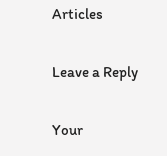Articles

Leave a Reply

Your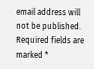email address will not be published. Required fields are marked *